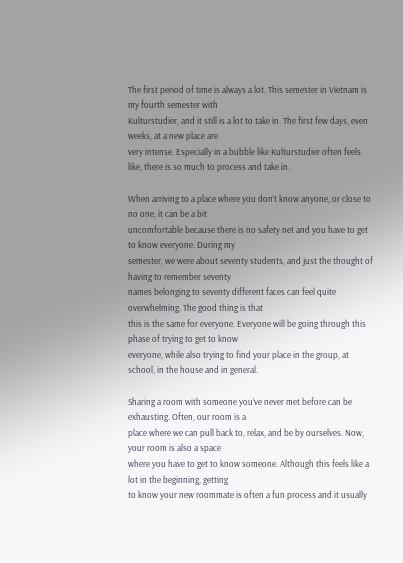The first period of time is always a lot. This semester in Vietnam is my fourth semester with
Kulturstudier, and it still is a lot to take in. The first few days, even weeks, at a new place are
very intense. Especially in a bubble like Kulturstudier often feels like, there is so much to process and take in.

When arriving to a place where you don’t know anyone, or close to no one, it can be a bit
uncomfortable because there is no safety net and you have to get to know everyone. During my
semester, we were about seventy students, and just the thought of having to remember seventy
names belonging to seventy different faces can feel quite overwhelming. The good thing is that
this is the same for everyone. Everyone will be going through this phase of trying to get to know
everyone, while also trying to find your place in the group, at school, in the house and in general.

Sharing a room with someone you’ve never met before can be exhausting. Often, our room is a
place where we can pull back to, relax, and be by ourselves. Now, your room is also a space
where you have to get to know someone. Although this feels like a lot in the beginning, getting
to know your new roommate is often a fun process and it usually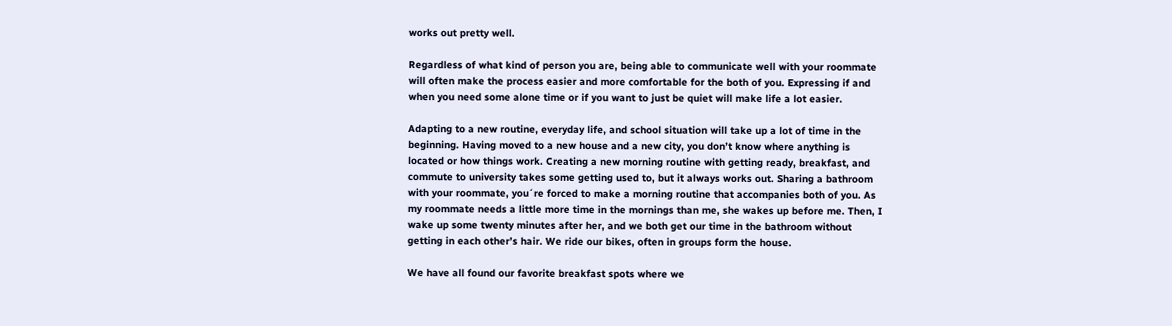works out pretty well.

Regardless of what kind of person you are, being able to communicate well with your roommate
will often make the process easier and more comfortable for the both of you. Expressing if and
when you need some alone time or if you want to just be quiet will make life a lot easier.

Adapting to a new routine, everyday life, and school situation will take up a lot of time in the
beginning. Having moved to a new house and a new city, you don’t know where anything is
located or how things work. Creating a new morning routine with getting ready, breakfast, and
commute to university takes some getting used to, but it always works out. Sharing a bathroom
with your roommate, you´re forced to make a morning routine that accompanies both of you. As
my roommate needs a little more time in the mornings than me, she wakes up before me. Then, I
wake up some twenty minutes after her, and we both get our time in the bathroom without
getting in each other’s hair. We ride our bikes, often in groups form the house.

We have all found our favorite breakfast spots where we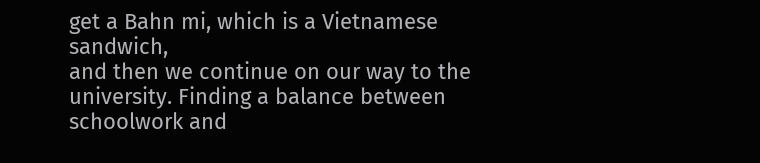get a Bahn mi, which is a Vietnamese sandwich,
and then we continue on our way to the university. Finding a balance between schoolwork and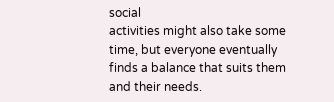social
activities might also take some time, but everyone eventually finds a balance that suits them and their needs.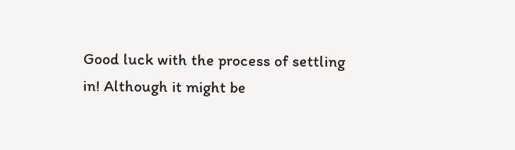Good luck with the process of settling in! Although it might be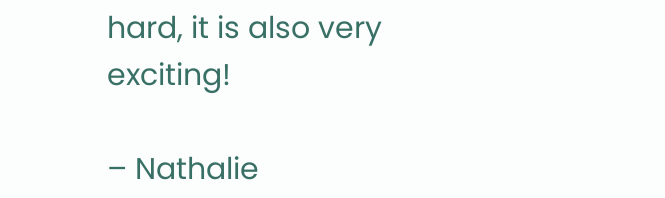hard, it is also very exciting!

– Nathalie